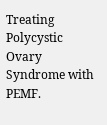Treating Polycystic Ovary Syndrome with PEMF.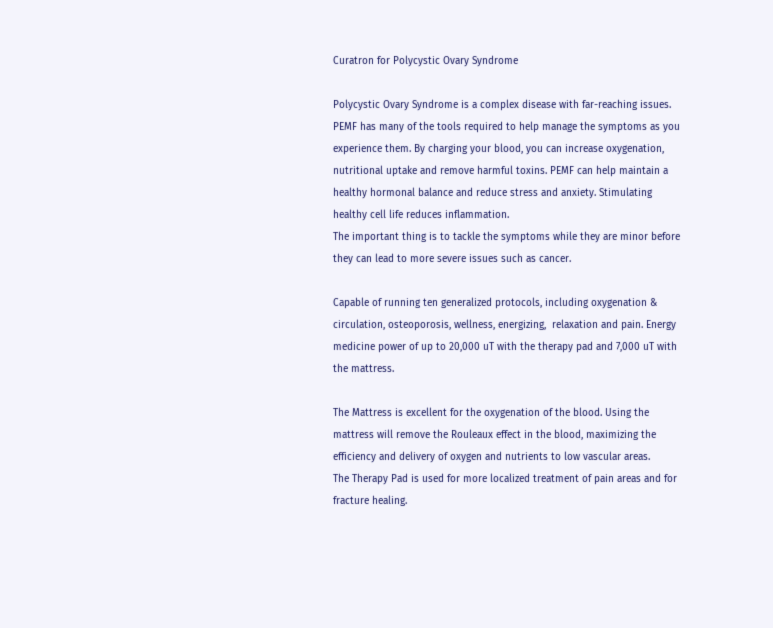Curatron for Polycystic Ovary Syndrome

Polycystic Ovary Syndrome is a complex disease with far-reaching issues. PEMF has many of the tools required to help manage the symptoms as you experience them. By charging your blood, you can increase oxygenation, nutritional uptake and remove harmful toxins. PEMF can help maintain a healthy hormonal balance and reduce stress and anxiety. Stimulating healthy cell life reduces inflammation.
The important thing is to tackle the symptoms while they are minor before they can lead to more severe issues such as cancer.

Capable of running ten generalized protocols, including oxygenation & circulation, osteoporosis, wellness, energizing,  relaxation and pain. Energy medicine power of up to 20,000 uT with the therapy pad and 7,000 uT with the mattress.

The Mattress is excellent for the oxygenation of the blood. Using the mattress will remove the Rouleaux effect in the blood, maximizing the efficiency and delivery of oxygen and nutrients to low vascular areas.
The Therapy Pad is used for more localized treatment of pain areas and for fracture healing.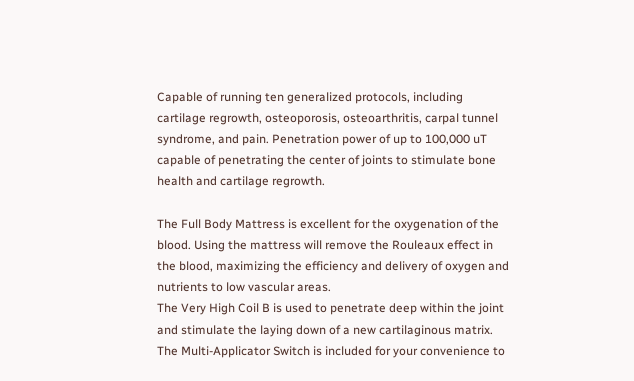Capable of running ten generalized protocols, including cartilage regrowth, osteoporosis, osteoarthritis, carpal tunnel syndrome, and pain. Penetration power of up to 100,000 uT capable of penetrating the center of joints to stimulate bone health and cartilage regrowth.

The Full Body Mattress is excellent for the oxygenation of the blood. Using the mattress will remove the Rouleaux effect in the blood, maximizing the efficiency and delivery of oxygen and nutrients to low vascular areas.
The Very High Coil B is used to penetrate deep within the joint and stimulate the laying down of a new cartilaginous matrix.
The Multi-Applicator Switch is included for your convenience to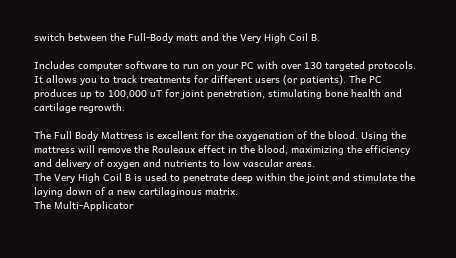switch between the Full-Body matt and the Very High Coil B.

Includes computer software to run on your PC with over 130 targeted protocols. It allows you to track treatments for different users (or patients). The PC produces up to 100,000 uT for joint penetration, stimulating bone health and cartilage regrowth.

The Full Body Mattress is excellent for the oxygenation of the blood. Using the mattress will remove the Rouleaux effect in the blood, maximizing the efficiency and delivery of oxygen and nutrients to low vascular areas.
The Very High Coil B is used to penetrate deep within the joint and stimulate the laying down of a new cartilaginous matrix.
The Multi-Applicator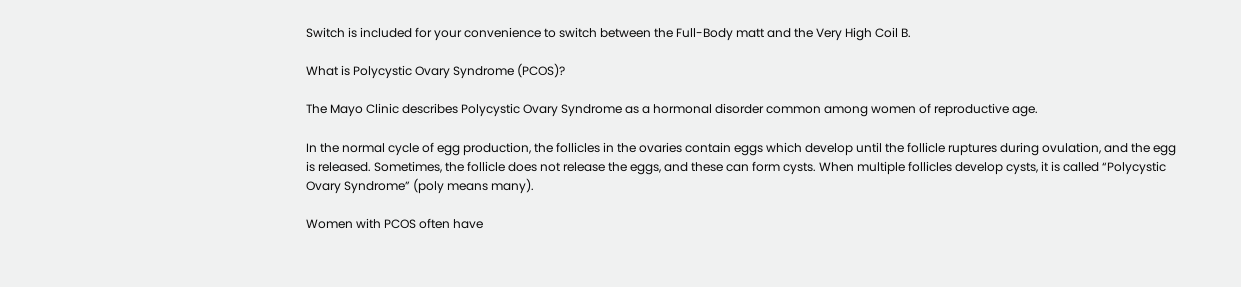Switch is included for your convenience to switch between the Full-Body matt and the Very High Coil B.

What is Polycystic Ovary Syndrome (PCOS)?

The Mayo Clinic describes Polycystic Ovary Syndrome as a hormonal disorder common among women of reproductive age.

In the normal cycle of egg production, the follicles in the ovaries contain eggs which develop until the follicle ruptures during ovulation, and the egg is released. Sometimes, the follicle does not release the eggs, and these can form cysts. When multiple follicles develop cysts, it is called “Polycystic Ovary Syndrome” (poly means many).

Women with PCOS often have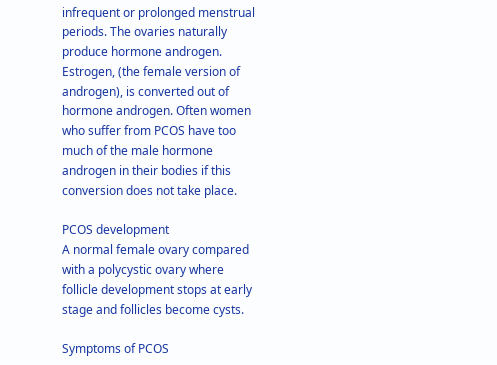infrequent or prolonged menstrual periods. The ovaries naturally produce hormone androgen. Estrogen, (the female version of androgen), is converted out of hormone androgen. Often women who suffer from PCOS have too much of the male hormone androgen in their bodies if this conversion does not take place.

PCOS development
A normal female ovary compared with a polycystic ovary where follicle development stops at early stage and follicles become cysts.

Symptoms of PCOS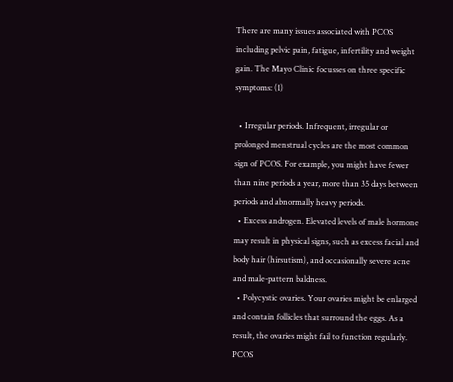There are many issues associated with PCOS including pelvic pain, fatigue, infertility and weight gain. The Mayo Clinic focusses on three specific symptoms: (1)

  • Irregular periods. Infrequent, irregular or prolonged menstrual cycles are the most common sign of PCOS. For example, you might have fewer than nine periods a year, more than 35 days between periods and abnormally heavy periods.
  • Excess androgen. Elevated levels of male hormone may result in physical signs, such as excess facial and body hair (hirsutism), and occasionally severe acne and male-pattern baldness.
  • Polycystic ovaries. Your ovaries might be enlarged and contain follicles that surround the eggs. As a result, the ovaries might fail to function regularly.
PCOS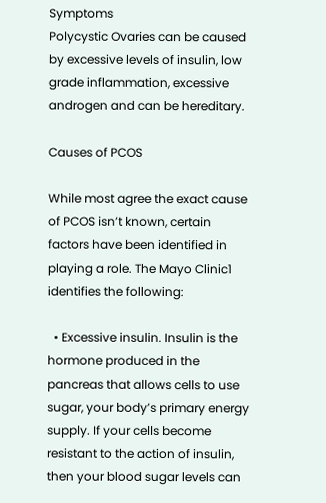Symptoms
Polycystic Ovaries can be caused by excessive levels of insulin, low grade inflammation, excessive androgen and can be hereditary.

Causes of PCOS

While most agree the exact cause of PCOS isn’t known, certain factors have been identified in playing a role. The Mayo Clinic1 identifies the following:

  • Excessive insulin. Insulin is the hormone produced in the pancreas that allows cells to use sugar, your body’s primary energy supply. If your cells become resistant to the action of insulin, then your blood sugar levels can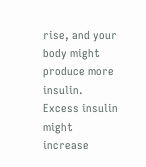rise, and your body might produce more insulin. Excess insulin might increase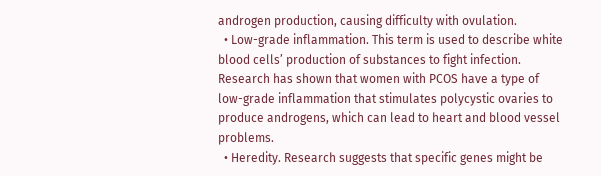androgen production, causing difficulty with ovulation.
  • Low-grade inflammation. This term is used to describe white blood cells’ production of substances to fight infection. Research has shown that women with PCOS have a type of low-grade inflammation that stimulates polycystic ovaries to produce androgens, which can lead to heart and blood vessel problems.
  • Heredity. Research suggests that specific genes might be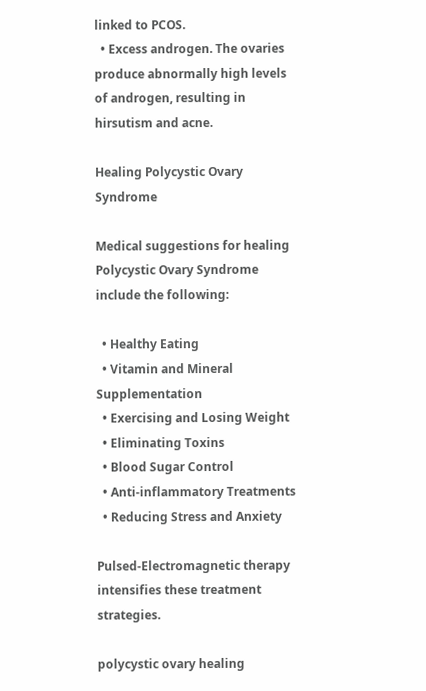linked to PCOS.
  • Excess androgen. The ovaries produce abnormally high levels of androgen, resulting in hirsutism and acne.

Healing Polycystic Ovary Syndrome

Medical suggestions for healing Polycystic Ovary Syndrome include the following:

  • Healthy Eating
  • Vitamin and Mineral Supplementation
  • Exercising and Losing Weight
  • Eliminating Toxins
  • Blood Sugar Control
  • Anti-inflammatory Treatments
  • Reducing Stress and Anxiety

Pulsed-Electromagnetic therapy intensifies these treatment strategies.

polycystic ovary healing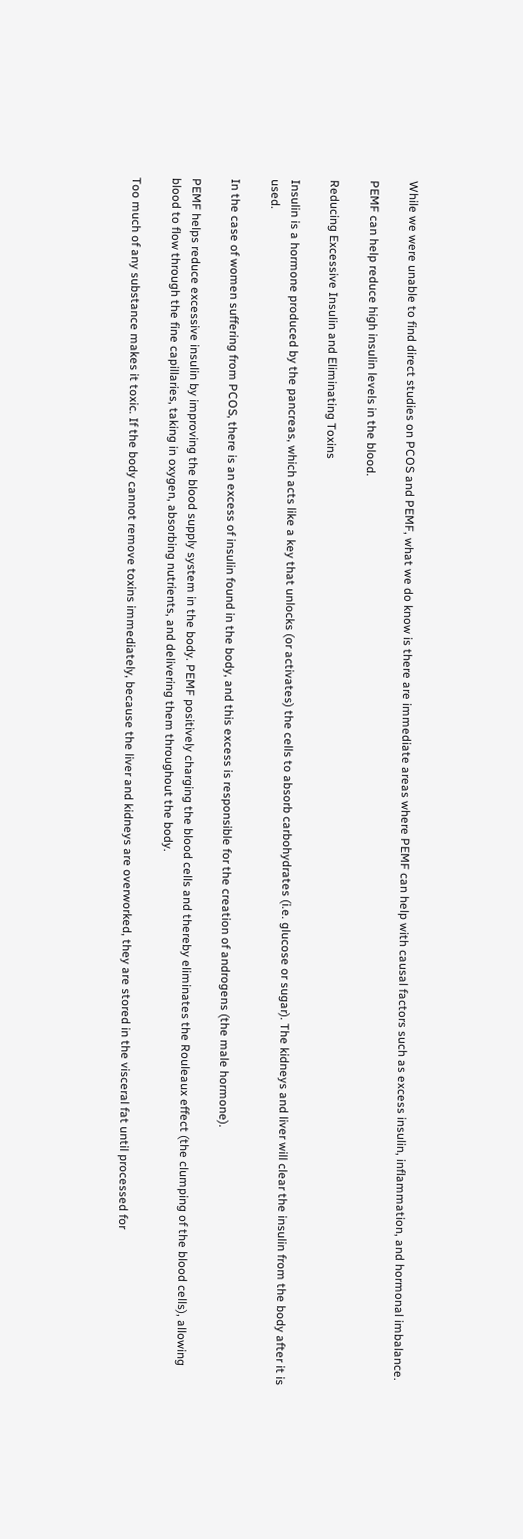While we were unable to find direct studies on PCOS and PEMF, what we do know is there are immediate areas where PEMF can help with causal factors such as excess insulin, inflammation, and hormonal imbalance.

PEMF can help reduce high insulin levels in the blood.

Reducing Excessive Insulin and Eliminating Toxins

Insulin is a hormone produced by the pancreas, which acts like a key that unlocks (or activates) the cells to absorb carbohydrates (i.e. glucose or sugar). The kidneys and liver will clear the insulin from the body after it is used.

In the case of women suffering from PCOS, there is an excess of insulin found in the body, and this excess is responsible for the creation of androgens (the male hormone).

PEMF helps reduce excessive insulin by improving the blood supply system in the body. PEMF positively charging the blood cells and thereby eliminates the Rouleaux effect (the clumping of the blood cells), allowing blood to flow through the fine capillaries, taking in oxygen, absorbing nutrients, and delivering them throughout the body.

Too much of any substance makes it toxic. If the body cannot remove toxins immediately, because the liver and kidneys are overworked, they are stored in the visceral fat until processed for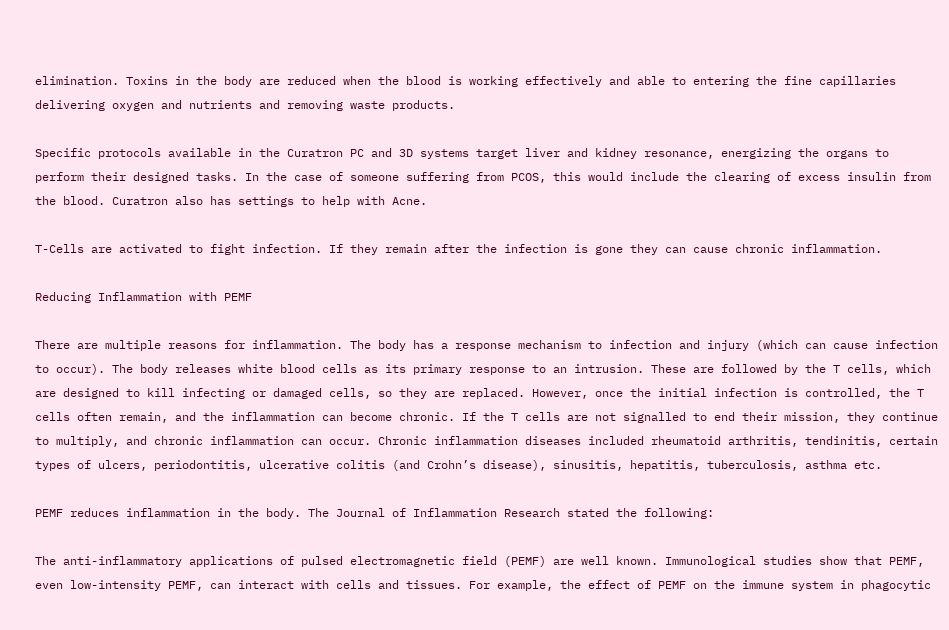elimination. Toxins in the body are reduced when the blood is working effectively and able to entering the fine capillaries delivering oxygen and nutrients and removing waste products.

Specific protocols available in the Curatron PC and 3D systems target liver and kidney resonance, energizing the organs to perform their designed tasks. In the case of someone suffering from PCOS, this would include the clearing of excess insulin from the blood. Curatron also has settings to help with Acne.

T-Cells are activated to fight infection. If they remain after the infection is gone they can cause chronic inflammation.

Reducing Inflammation with PEMF

There are multiple reasons for inflammation. The body has a response mechanism to infection and injury (which can cause infection to occur). The body releases white blood cells as its primary response to an intrusion. These are followed by the T cells, which are designed to kill infecting or damaged cells, so they are replaced. However, once the initial infection is controlled, the T cells often remain, and the inflammation can become chronic. If the T cells are not signalled to end their mission, they continue to multiply, and chronic inflammation can occur. Chronic inflammation diseases included rheumatoid arthritis, tendinitis, certain types of ulcers, periodontitis, ulcerative colitis (and Crohn’s disease), sinusitis, hepatitis, tuberculosis, asthma etc.

PEMF reduces inflammation in the body. The Journal of Inflammation Research stated the following:

The anti-inflammatory applications of pulsed electromagnetic field (PEMF) are well known. Immunological studies show that PEMF, even low-intensity PEMF, can interact with cells and tissues. For example, the effect of PEMF on the immune system in phagocytic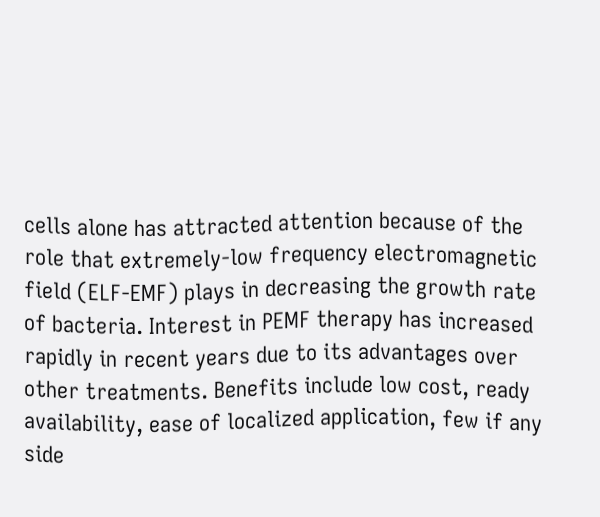cells alone has attracted attention because of the role that extremely-low frequency electromagnetic field (ELF-EMF) plays in decreasing the growth rate of bacteria. Interest in PEMF therapy has increased rapidly in recent years due to its advantages over other treatments. Benefits include low cost, ready availability, ease of localized application, few if any side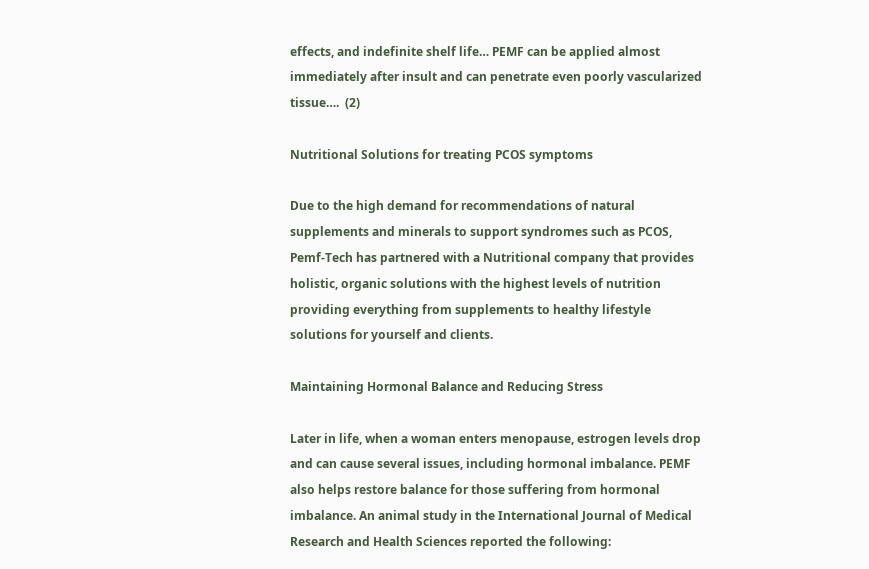effects, and indefinite shelf life… PEMF can be applied almost immediately after insult and can penetrate even poorly vascularized tissue….  (2)

Nutritional Solutions for treating PCOS symptoms

Due to the high demand for recommendations of natural supplements and minerals to support syndromes such as PCOS, Pemf-Tech has partnered with a Nutritional company that provides holistic, organic solutions with the highest levels of nutrition providing everything from supplements to healthy lifestyle solutions for yourself and clients.

Maintaining Hormonal Balance and Reducing Stress

Later in life, when a woman enters menopause, estrogen levels drop and can cause several issues, including hormonal imbalance. PEMF also helps restore balance for those suffering from hormonal imbalance. An animal study in the International Journal of Medical Research and Health Sciences reported the following: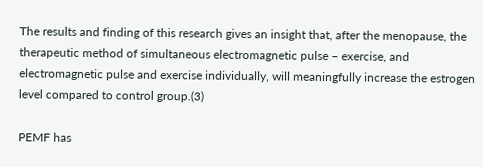The results and finding of this research gives an insight that, after the menopause, the therapeutic method of simultaneous electromagnetic pulse – exercise, and electromagnetic pulse and exercise individually, will meaningfully increase the estrogen level compared to control group.(3)

PEMF has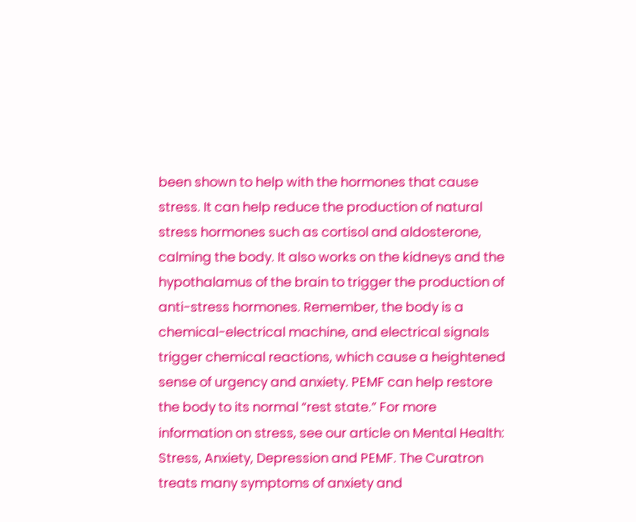been shown to help with the hormones that cause stress. It can help reduce the production of natural stress hormones such as cortisol and aldosterone, calming the body. It also works on the kidneys and the hypothalamus of the brain to trigger the production of anti-stress hormones. Remember, the body is a chemical-electrical machine, and electrical signals trigger chemical reactions, which cause a heightened sense of urgency and anxiety. PEMF can help restore the body to its normal “rest state.” For more information on stress, see our article on Mental Health: Stress, Anxiety, Depression and PEMF. The Curatron treats many symptoms of anxiety and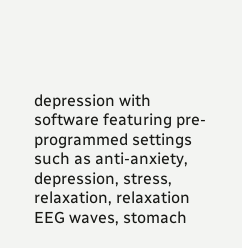depression with software featuring pre-programmed settings such as anti-anxiety, depression, stress, relaxation, relaxation EEG waves, stomach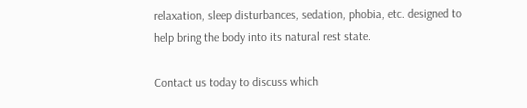relaxation, sleep disturbances, sedation, phobia, etc. designed to help bring the body into its natural rest state.

Contact us today to discuss which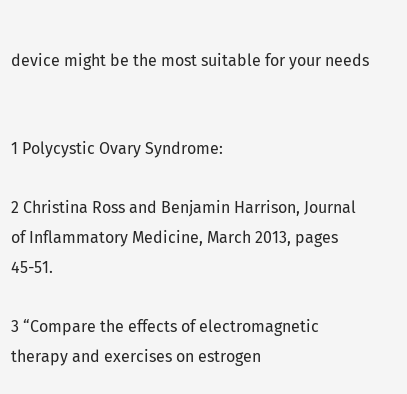device might be the most suitable for your needs


1 Polycystic Ovary Syndrome:

2 Christina Ross and Benjamin Harrison, Journal of Inflammatory Medicine, March 2013, pages 45-51.

3 “Compare the effects of electromagnetic therapy and exercises on estrogen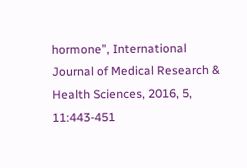hormone”, International Journal of Medical Research & Health Sciences, 2016, 5, 11:443-451